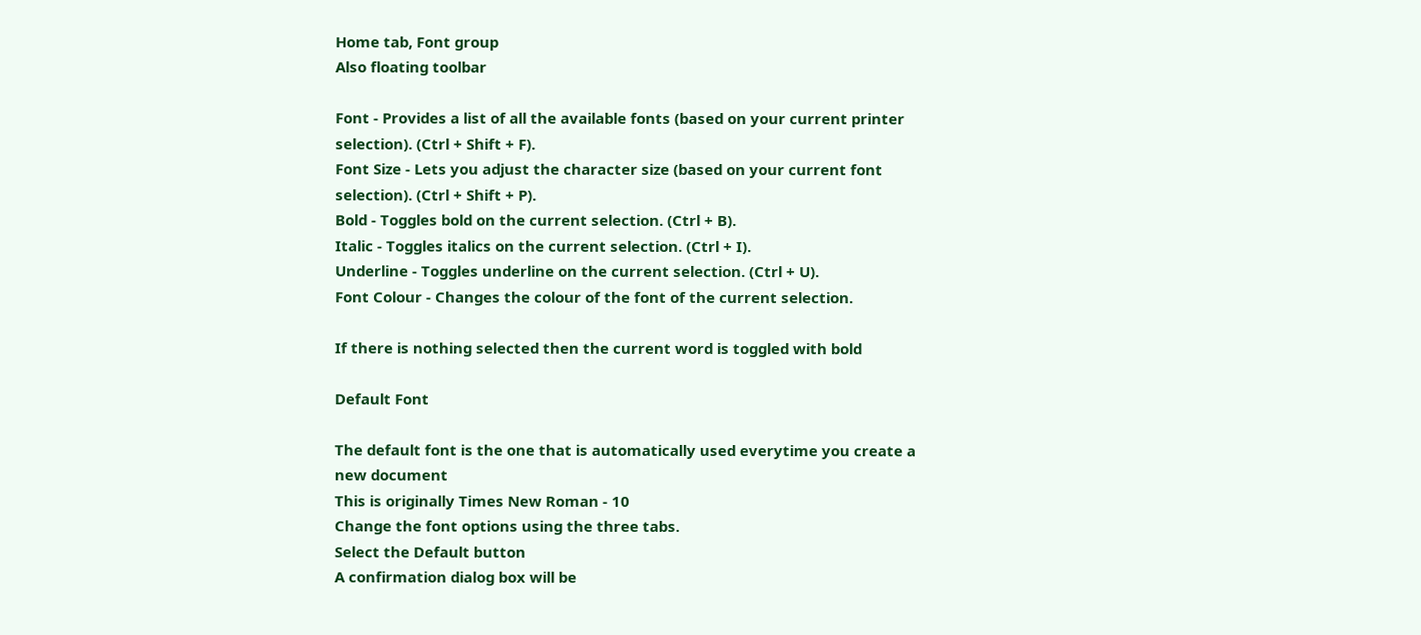Home tab, Font group
Also floating toolbar

Font - Provides a list of all the available fonts (based on your current printer selection). (Ctrl + Shift + F).
Font Size - Lets you adjust the character size (based on your current font selection). (Ctrl + Shift + P).
Bold - Toggles bold on the current selection. (Ctrl + B).
Italic - Toggles italics on the current selection. (Ctrl + I).
Underline - Toggles underline on the current selection. (Ctrl + U).
Font Colour - Changes the colour of the font of the current selection.

If there is nothing selected then the current word is toggled with bold

Default Font

The default font is the one that is automatically used everytime you create a new document
This is originally Times New Roman - 10
Change the font options using the three tabs.
Select the Default button
A confirmation dialog box will be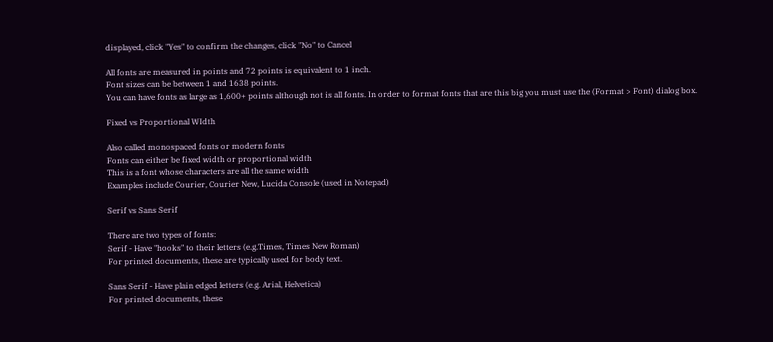displayed, click "Yes" to confirm the changes, click "No" to Cancel

All fonts are measured in points and 72 points is equivalent to 1 inch.
Font sizes can be between 1 and 1638 points.
You can have fonts as large as 1,600+ points although not is all fonts. In order to format fonts that are this big you must use the (Format > Font) dialog box.

Fixed vs Proportional WIdth

Also called monospaced fonts or modern fonts
Fonts can either be fixed width or proportional width
This is a font whose characters are all the same width
Examples include Courier, Courier New, Lucida Console (used in Notepad)

Serif vs Sans Serif

There are two types of fonts:
Serif - Have "hooks" to their letters (e.g.Times, Times New Roman)
For printed documents, these are typically used for body text.

Sans Serif - Have plain edged letters (e.g. Arial, Helvetica)
For printed documents, these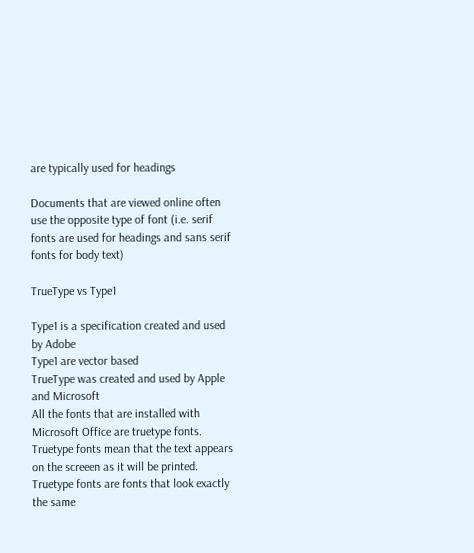are typically used for headings

Documents that are viewed online often use the opposite type of font (i.e. serif fonts are used for headings and sans serif fonts for body text)

TrueType vs Type1

Type1 is a specification created and used by Adobe
Type1 are vector based
TrueType was created and used by Apple and Microsoft
All the fonts that are installed with Microsoft Office are truetype fonts.
Truetype fonts mean that the text appears on the screeen as it will be printed.
Truetype fonts are fonts that look exactly the same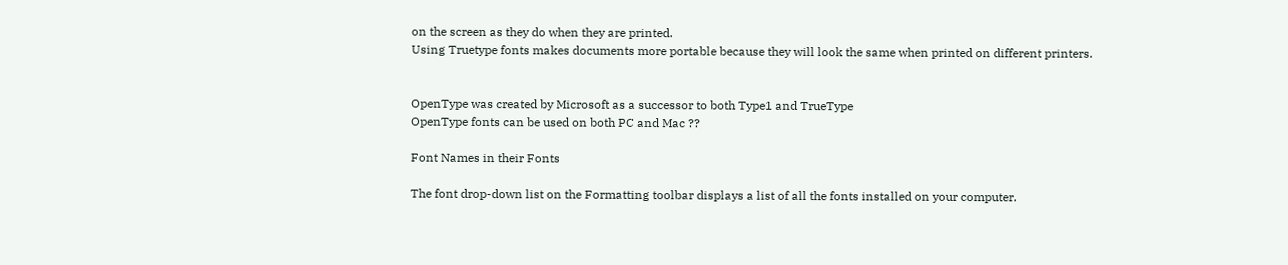on the screen as they do when they are printed.
Using Truetype fonts makes documents more portable because they will look the same when printed on different printers.


OpenType was created by Microsoft as a successor to both Type1 and TrueType
OpenType fonts can be used on both PC and Mac ??

Font Names in their Fonts

The font drop-down list on the Formatting toolbar displays a list of all the fonts installed on your computer.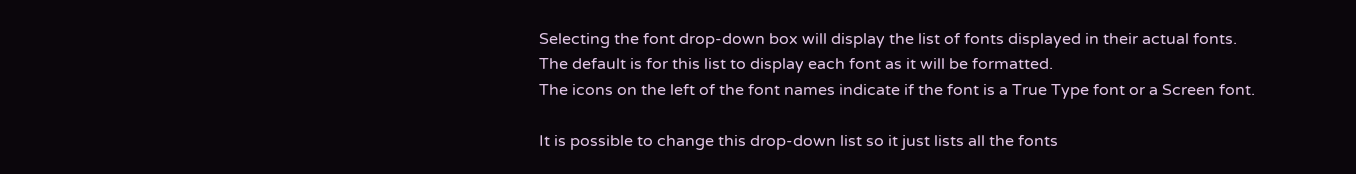Selecting the font drop-down box will display the list of fonts displayed in their actual fonts.
The default is for this list to display each font as it will be formatted.
The icons on the left of the font names indicate if the font is a True Type font or a Screen font.

It is possible to change this drop-down list so it just lists all the fonts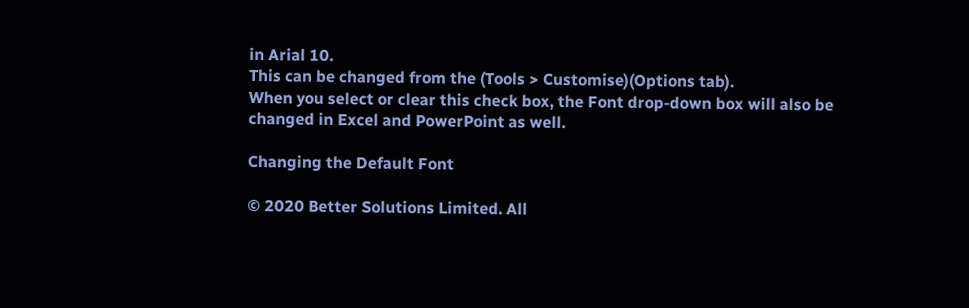in Arial 10.
This can be changed from the (Tools > Customise)(Options tab).
When you select or clear this check box, the Font drop-down box will also be changed in Excel and PowerPoint as well.

Changing the Default Font

© 2020 Better Solutions Limited. All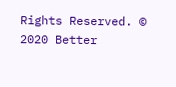Rights Reserved. © 2020 Better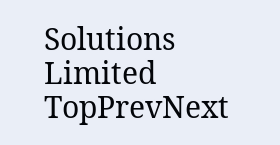Solutions Limited TopPrevNext